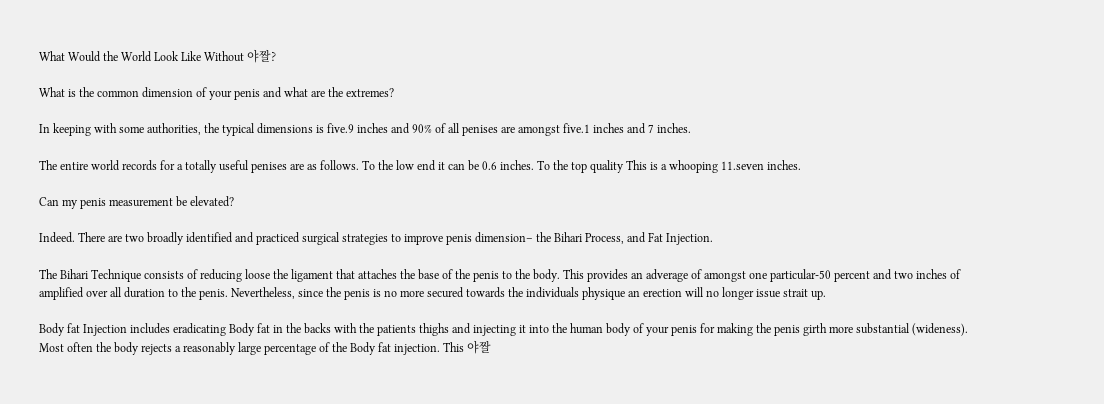What Would the World Look Like Without 야짤?

What is the common dimension of your penis and what are the extremes?

In keeping with some authorities, the typical dimensions is five.9 inches and 90% of all penises are amongst five.1 inches and 7 inches.

The entire world records for a totally useful penises are as follows. To the low end it can be 0.6 inches. To the top quality This is a whooping 11.seven inches.

Can my penis measurement be elevated?

Indeed. There are two broadly identified and practiced surgical strategies to improve penis dimension– the Bihari Process, and Fat Injection.

The Bihari Technique consists of reducing loose the ligament that attaches the base of the penis to the body. This provides an adverage of amongst one particular-50 percent and two inches of amplified over all duration to the penis. Nevertheless, since the penis is no more secured towards the individuals physique an erection will no longer issue strait up.

Body fat Injection includes eradicating Body fat in the backs with the patients thighs and injecting it into the human body of your penis for making the penis girth more substantial (wideness). Most often the body rejects a reasonably large percentage of the Body fat injection. This 야짤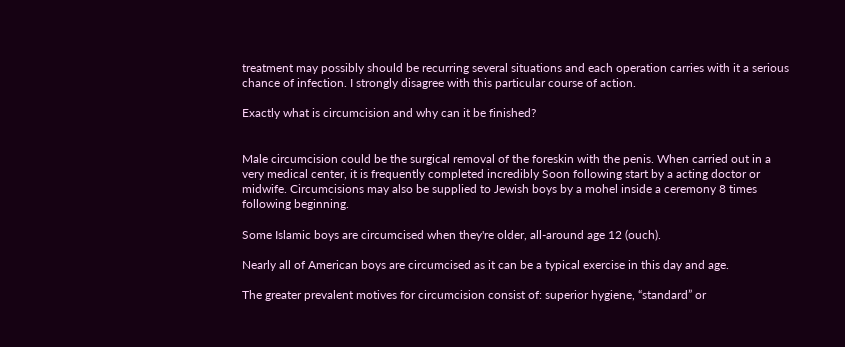treatment may possibly should be recurring several situations and each operation carries with it a serious chance of infection. I strongly disagree with this particular course of action.

Exactly what is circumcision and why can it be finished?


Male circumcision could be the surgical removal of the foreskin with the penis. When carried out in a very medical center, it is frequently completed incredibly Soon following start by a acting doctor or midwife. Circumcisions may also be supplied to Jewish boys by a mohel inside a ceremony 8 times following beginning.

Some Islamic boys are circumcised when they're older, all-around age 12 (ouch).

Nearly all of American boys are circumcised as it can be a typical exercise in this day and age.

The greater prevalent motives for circumcision consist of: superior hygiene, “standard” or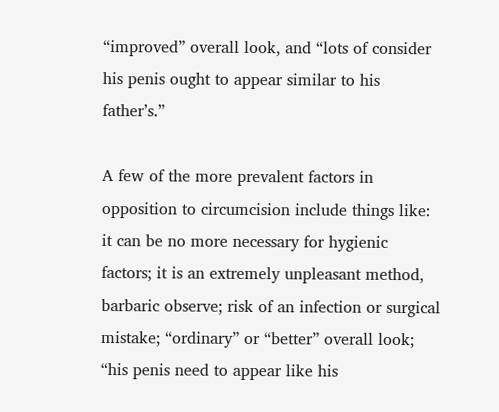“improved” overall look, and “lots of consider his penis ought to appear similar to his father’s.”

A few of the more prevalent factors in opposition to circumcision include things like: it can be no more necessary for hygienic factors; it is an extremely unpleasant method, barbaric observe; risk of an infection or surgical mistake; “ordinary” or “better” overall look; “his penis need to appear like his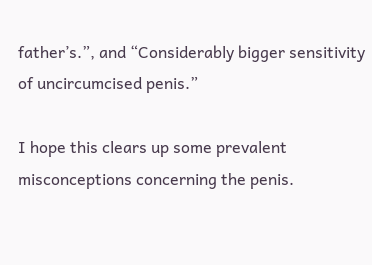father’s.”, and “Considerably bigger sensitivity of uncircumcised penis.”

I hope this clears up some prevalent misconceptions concerning the penis.